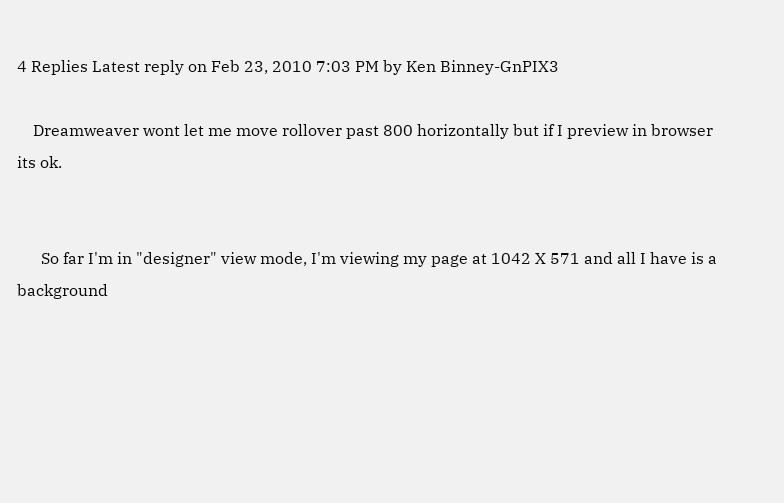4 Replies Latest reply on Feb 23, 2010 7:03 PM by Ken Binney-GnPIX3

    Dreamweaver wont let me move rollover past 800 horizontally but if I preview in browser its ok.


      So far I'm in "designer" view mode, I'm viewing my page at 1042 X 571 and all I have is a background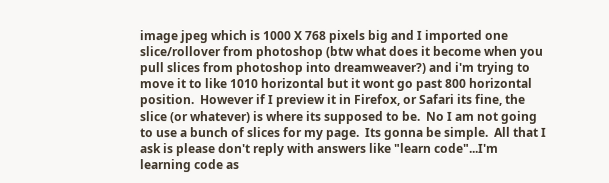image jpeg which is 1000 X 768 pixels big and I imported one slice/rollover from photoshop (btw what does it become when you pull slices from photoshop into dreamweaver?) and i'm trying to move it to like 1010 horizontal but it wont go past 800 horizontal position.  However if I preview it in Firefox, or Safari its fine, the slice (or whatever) is where its supposed to be.  No I am not going to use a bunch of slices for my page.  Its gonna be simple.  All that I ask is please don't reply with answers like "learn code"...I'm learning code as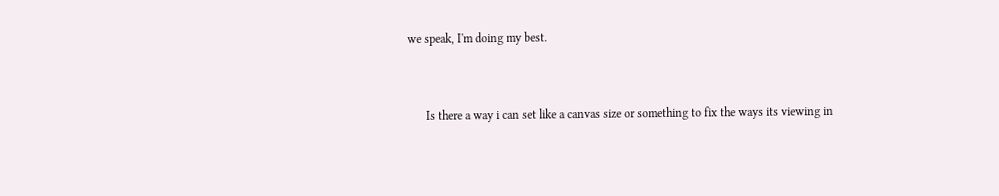we speak, I'm doing my best.


      Is there a way i can set like a canvas size or something to fix the ways its viewing in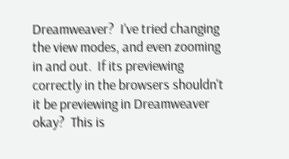Dreamweaver?  I've tried changing the view modes, and even zooming in and out.  If its previewing correctly in the browsers shouldn't it be previewing in Dreamweaver okay?  This is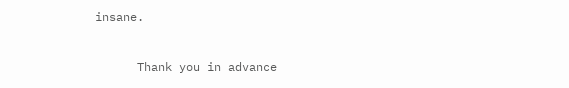insane.


      Thank you in advance